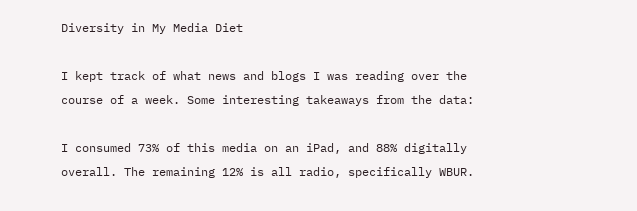Diversity in My Media Diet

I kept track of what news and blogs I was reading over the course of a week. Some interesting takeaways from the data:

I consumed 73% of this media on an iPad, and 88% digitally overall. The remaining 12% is all radio, specifically WBUR.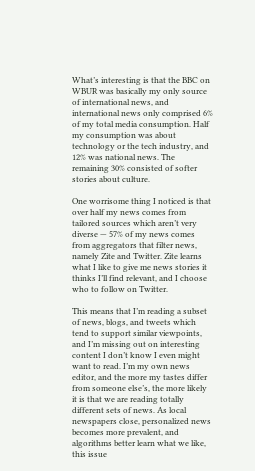What’s interesting is that the BBC on WBUR was basically my only source of international news, and international news only comprised 6% of my total media consumption. Half my consumption was about technology or the tech industry, and 12% was national news. The remaining 30% consisted of softer stories about culture.

One worrisome thing I noticed is that over half my news comes from tailored sources which aren’t very diverse — 57% of my news comes from aggregators that filter news, namely Zite and Twitter. Zite learns what I like to give me news stories it thinks I’ll find relevant, and I choose who to follow on Twitter.

This means that I’m reading a subset of news, blogs, and tweets which tend to support similar viewpoints, and I’m missing out on interesting content I don’t know I even might want to read. I’m my own news editor, and the more my tastes differ from someone else’s, the more likely it is that we are reading totally different sets of news. As local newspapers close, personalized news becomes more prevalent, and algorithms better learn what we like, this issue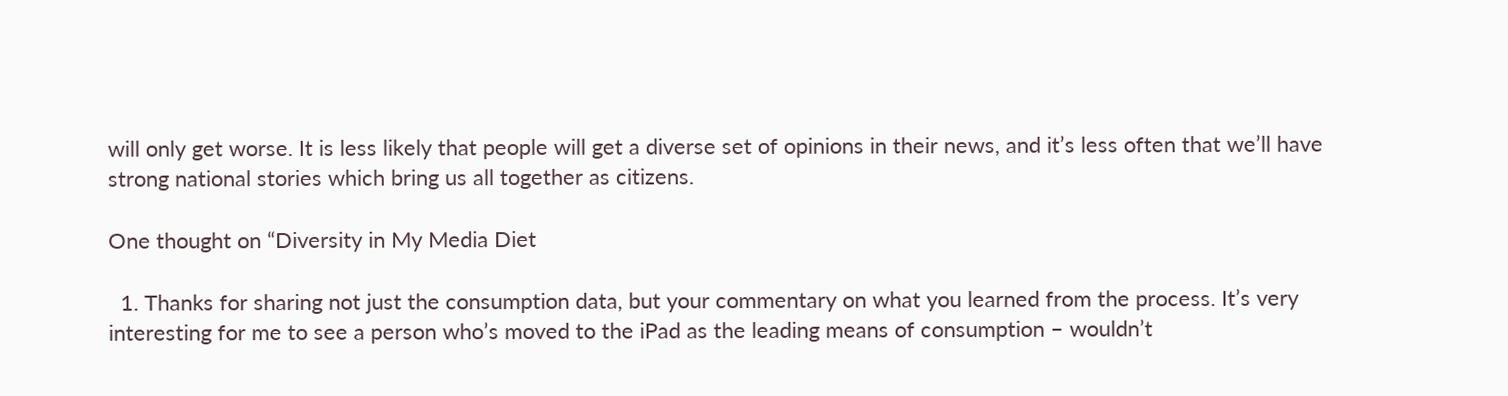will only get worse. It is less likely that people will get a diverse set of opinions in their news, and it’s less often that we’ll have strong national stories which bring us all together as citizens.

One thought on “Diversity in My Media Diet

  1. Thanks for sharing not just the consumption data, but your commentary on what you learned from the process. It’s very interesting for me to see a person who’s moved to the iPad as the leading means of consumption – wouldn’t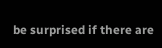be surprised if there are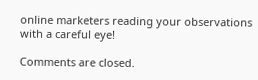online marketers reading your observations with a careful eye!

Comments are closed.